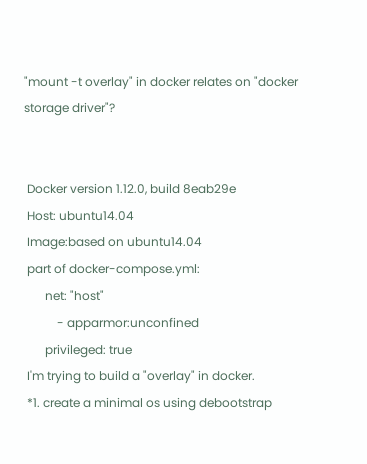"mount -t overlay" in docker relates on "docker storage driver"?


 Docker version 1.12.0, build 8eab29e
 Host: ubuntu14.04
 Image:based on ubuntu14.04
 part of docker-compose.yml:
       net: "host"
           - apparmor:unconfined
       privileged: true
 I'm trying to build a "overlay" in docker.
 *1. create a minimal os using debootstrap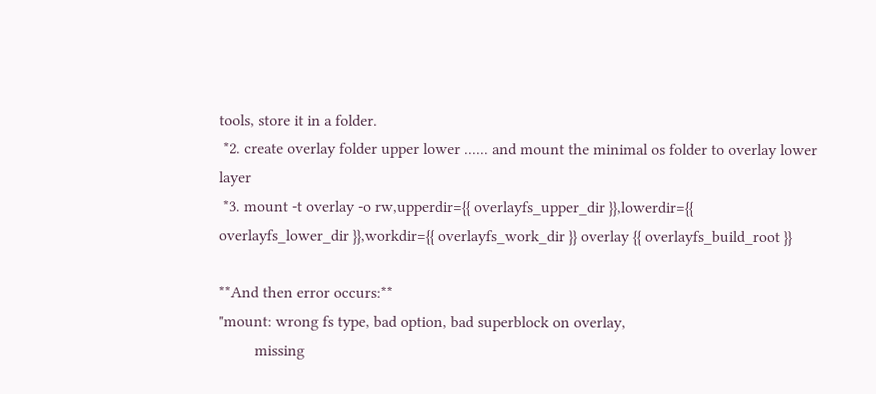tools, store it in a folder.
 *2. create overlay folder upper lower ...... and mount the minimal os folder to overlay lower layer
 *3. mount -t overlay -o rw,upperdir={{ overlayfs_upper_dir }},lowerdir={{ overlayfs_lower_dir }},workdir={{ overlayfs_work_dir }} overlay {{ overlayfs_build_root }}

**And then error occurs:**
"mount: wrong fs type, bad option, bad superblock on overlay,
         missing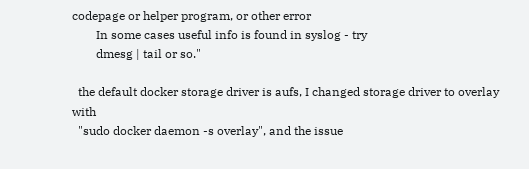codepage or helper program, or other error
        In some cases useful info is found in syslog - try
        dmesg | tail or so."

  the default docker storage driver is aufs, I changed storage driver to overlay with
  "sudo docker daemon -s overlay", and the issue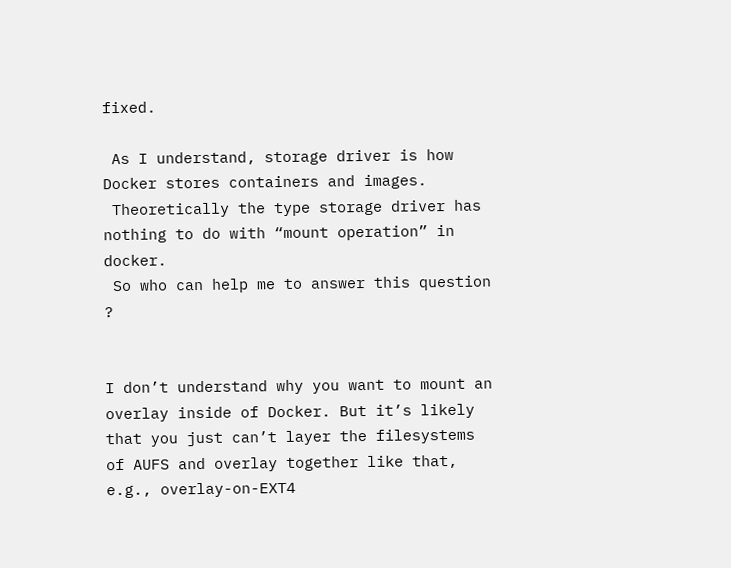fixed.

 As I understand, storage driver is how Docker stores containers and images.
 Theoretically the type storage driver has nothing to do with “mount operation” in docker.
 So who can help me to answer this question ?


I don’t understand why you want to mount an overlay inside of Docker. But it’s likely that you just can’t layer the filesystems of AUFS and overlay together like that, e.g., overlay-on-EXT4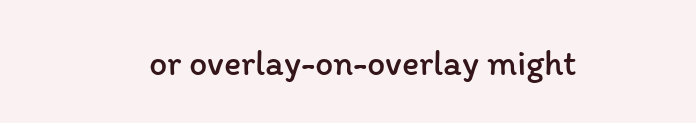or overlay-on-overlay might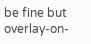be fine but overlay-on-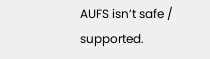AUFS isn’t safe / supported.